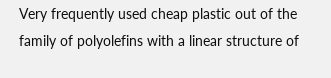Very frequently used cheap plastic out of the family of polyolefins with a linear structure of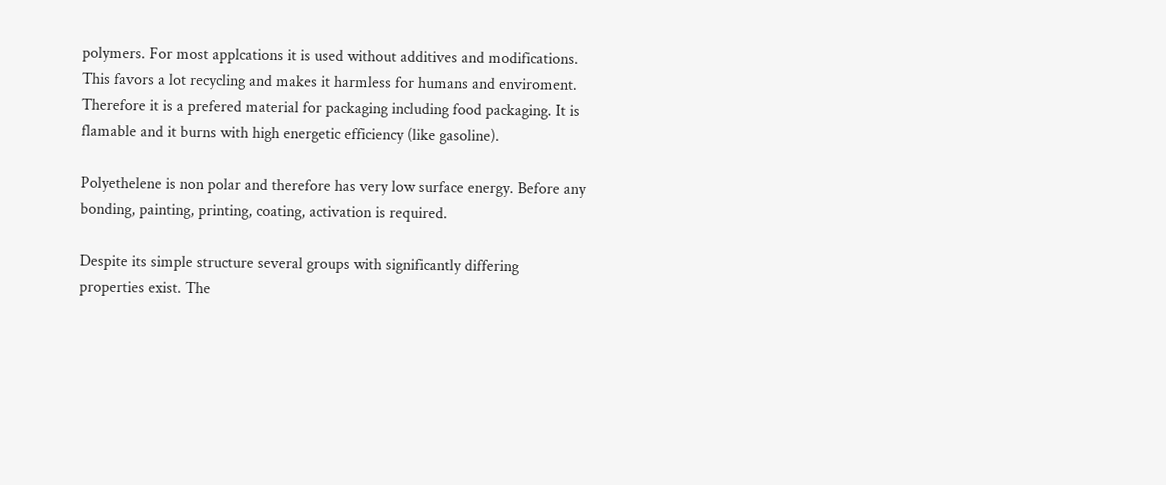polymers. For most applcations it is used without additives and modifications. This favors a lot recycling and makes it harmless for humans and enviroment. Therefore it is a prefered material for packaging including food packaging. It is flamable and it burns with high energetic efficiency (like gasoline).

Polyethelene is non polar and therefore has very low surface energy. Before any bonding, painting, printing, coating, activation is required.

Despite its simple structure several groups with significantly differing properties exist. The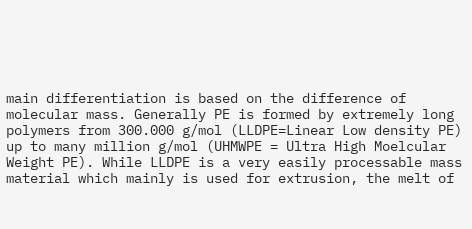main differentiation is based on the difference of molecular mass. Generally PE is formed by extremely long polymers from 300.000 g/mol (LLDPE=Linear Low density PE) up to many million g/mol (UHMWPE = Ultra High Moelcular Weight PE). While LLDPE is a very easily processable mass material which mainly is used for extrusion, the melt of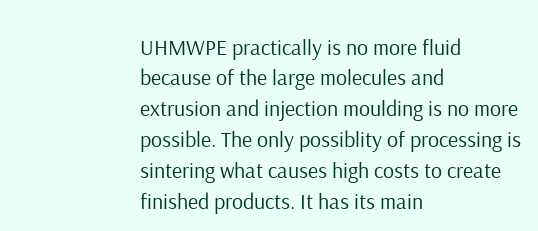UHMWPE practically is no more fluid because of the large molecules and extrusion and injection moulding is no more possible. The only possiblity of processing is sintering what causes high costs to create finished products. It has its main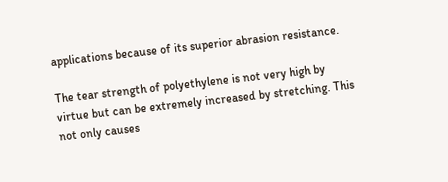applications because of its superior abrasion resistance.

The tear strength of polyethylene is not very high by virtue but can be extremely increased by stretching. This not only causes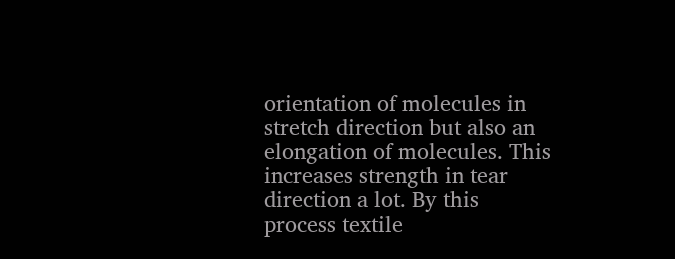orientation of molecules in stretch direction but also an elongation of molecules. This increases strength in tear direction a lot. By this process textile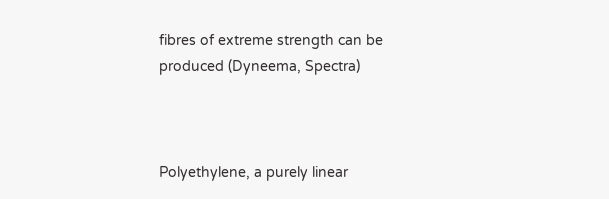fibres of extreme strength can be produced (Dyneema, Spectra)



Polyethylene, a purely linear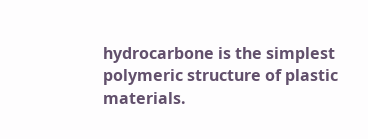hydrocarbone is the simplest polymeric structure of plastic materials.